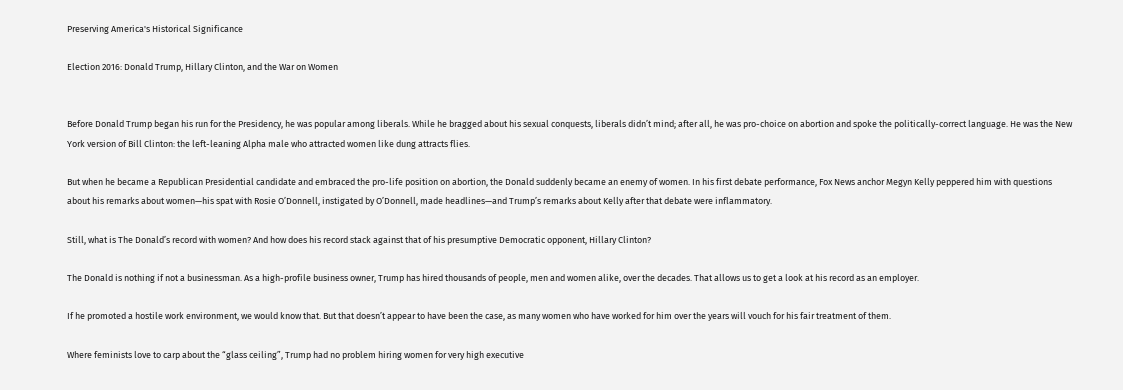Preserving America's Historical Significance

Election 2016: Donald Trump, Hillary Clinton, and the War on Women


Before Donald Trump began his run for the Presidency, he was popular among liberals. While he bragged about his sexual conquests, liberals didn’t mind; after all, he was pro-choice on abortion and spoke the politically-correct language. He was the New York version of Bill Clinton: the left-leaning Alpha male who attracted women like dung attracts flies.

But when he became a Republican Presidential candidate and embraced the pro-life position on abortion, the Donald suddenly became an enemy of women. In his first debate performance, Fox News anchor Megyn Kelly peppered him with questions about his remarks about women—his spat with Rosie O’Donnell, instigated by O’Donnell, made headlines—and Trump’s remarks about Kelly after that debate were inflammatory.

Still, what is The Donald’s record with women? And how does his record stack against that of his presumptive Democratic opponent, Hillary Clinton?

The Donald is nothing if not a businessman. As a high-profile business owner, Trump has hired thousands of people, men and women alike, over the decades. That allows us to get a look at his record as an employer.

If he promoted a hostile work environment, we would know that. But that doesn’t appear to have been the case, as many women who have worked for him over the years will vouch for his fair treatment of them.

Where feminists love to carp about the “glass ceiling”, Trump had no problem hiring women for very high executive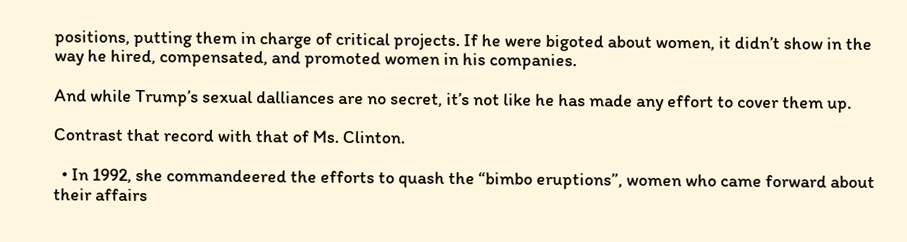positions, putting them in charge of critical projects. If he were bigoted about women, it didn’t show in the way he hired, compensated, and promoted women in his companies.

And while Trump’s sexual dalliances are no secret, it’s not like he has made any effort to cover them up.

Contrast that record with that of Ms. Clinton.

  • In 1992, she commandeered the efforts to quash the “bimbo eruptions”, women who came forward about their affairs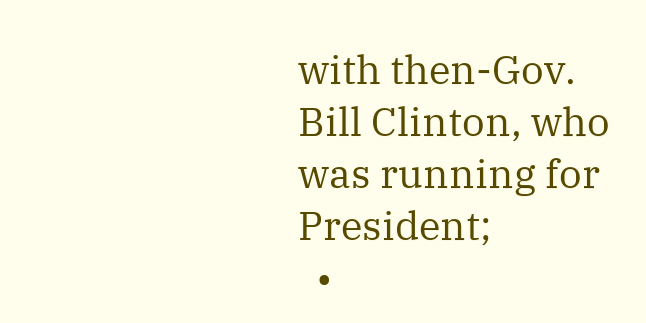with then-Gov. Bill Clinton, who was running for President;
  •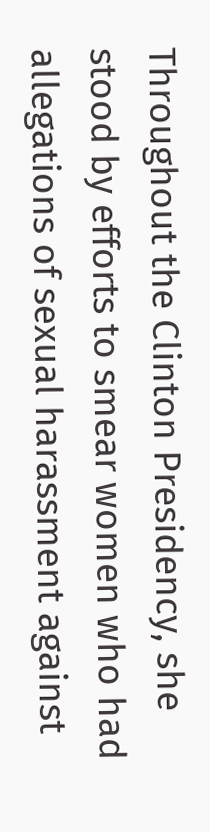Throughout the Clinton Presidency, she stood by efforts to smear women who had allegations of sexual harassment against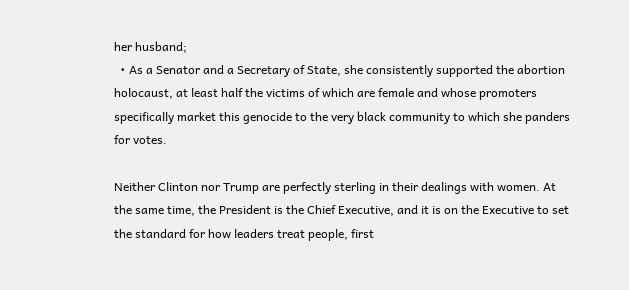her husband;
  • As a Senator and a Secretary of State, she consistently supported the abortion holocaust, at least half the victims of which are female and whose promoters specifically market this genocide to the very black community to which she panders for votes.

Neither Clinton nor Trump are perfectly sterling in their dealings with women. At the same time, the President is the Chief Executive, and it is on the Executive to set the standard for how leaders treat people, first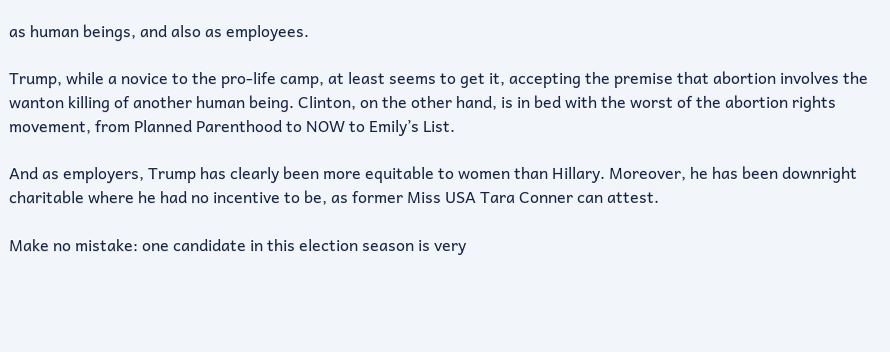as human beings, and also as employees.

Trump, while a novice to the pro-life camp, at least seems to get it, accepting the premise that abortion involves the wanton killing of another human being. Clinton, on the other hand, is in bed with the worst of the abortion rights movement, from Planned Parenthood to NOW to Emily’s List.

And as employers, Trump has clearly been more equitable to women than Hillary. Moreover, he has been downright charitable where he had no incentive to be, as former Miss USA Tara Conner can attest.

Make no mistake: one candidate in this election season is very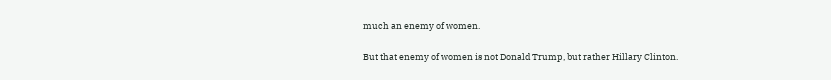much an enemy of women.

But that enemy of women is not Donald Trump, but rather Hillary Clinton.